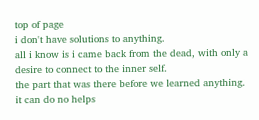top of page
i don't have solutions to anything.
all i know is i came back from the dead, with only a desire to connect to the inner self.
the part that was there before we learned anything.
it can do no helps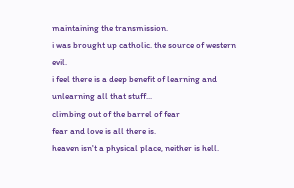maintaining the transmission.
i was brought up catholic. the source of western evil.
i feel there is a deep benefit of learning and unlearning all that stuff...
climbing out of the barrel of fear
fear and love is all there is.
heaven isn't a physical place, neither is hell.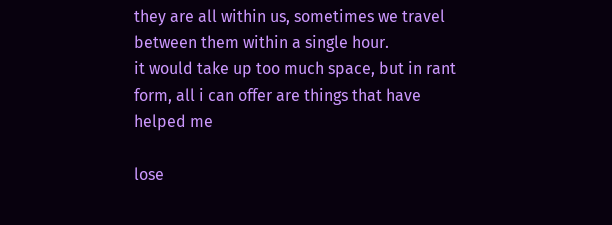they are all within us, sometimes we travel between them within a single hour.
it would take up too much space, but in rant form, all i can offer are things that have helped me

lose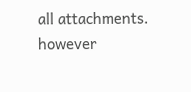all attachments. however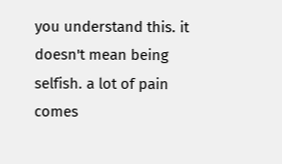you understand this. it doesn't mean being selfish. a lot of pain comes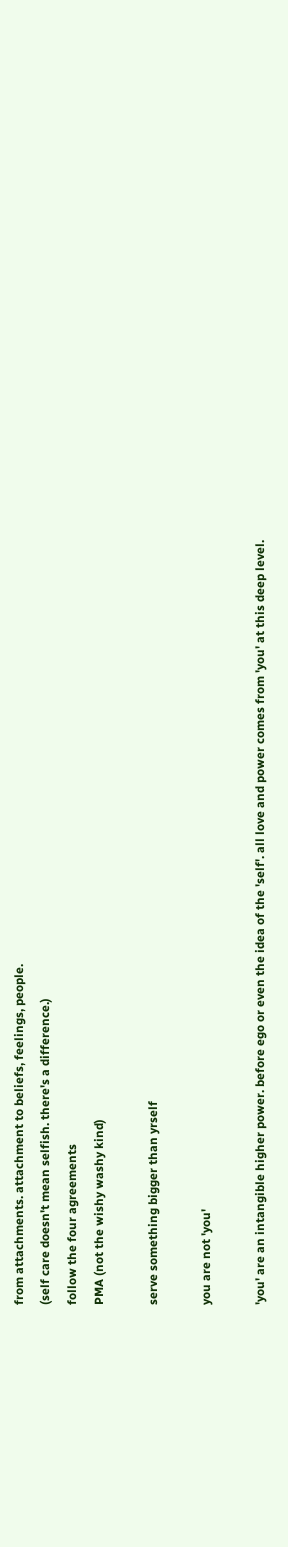from attachments. attachment to beliefs, feelings, people.
(self care doesn't mean selfish. there's a difference.)
follow the four agreements
PMA (not the wishy washy kind)

serve something bigger than yrself

you are not 'you'

'you' are an intangible higher power. before ego or even the idea of the 'self'. all love and power comes from 'you' at this deep level.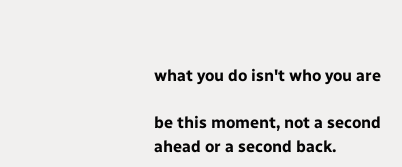what you do isn't who you are

be this moment, not a second ahead or a second back.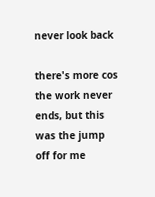never look back

there's more cos the work never ends, but this was the jump off for me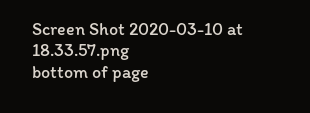Screen Shot 2020-03-10 at 18.33.57.png
bottom of page